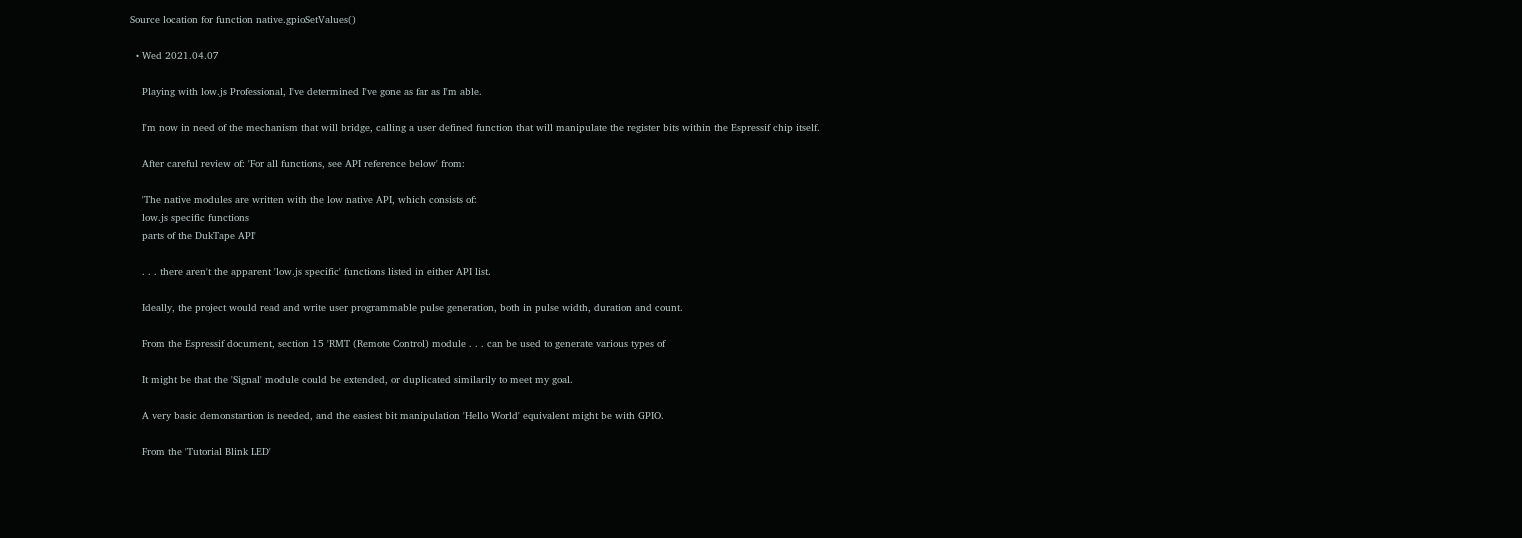Source location for function native.gpioSetValues()

  • Wed 2021.04.07

    Playing with low.js Professional, I've determined I've gone as far as I'm able.

    I'm now in need of the mechanism that will bridge, calling a user defined function that will manipulate the register bits within the Espressif chip itself.

    After careful review of: 'For all functions, see API reference below' from:

    'The native modules are written with the low native API, which consists of:
    low.js specific functions
    parts of the DukTape API'

    . . . there aren't the apparent 'low.js specific' functions listed in either API list.

    Ideally, the project would read and write user programmable pulse generation, both in pulse width, duration and count.

    From the Espressif document, section 15 'RMT (Remote Control) module . . . can be used to generate various types of

    It might be that the 'Signal' module could be extended, or duplicated similarily to meet my goal.

    A very basic demonstartion is needed, and the easiest bit manipulation 'Hello World' equivalent might be with GPIO.

    From the 'Tutorial Blink LED'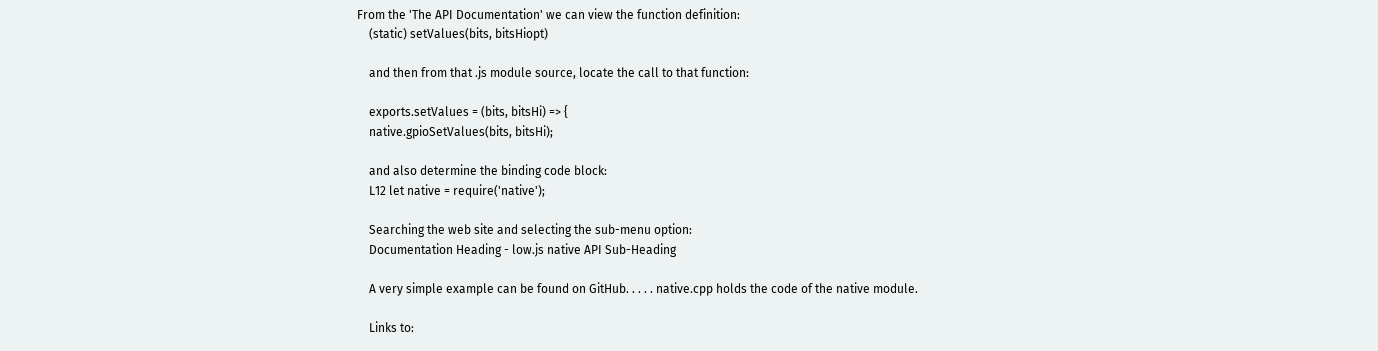From the 'The API Documentation' we can view the function definition:
    (static) setValues(bits, bitsHiopt)

    and then from that .js module source, locate the call to that function:

    exports.setValues = (bits, bitsHi) => {
    native.gpioSetValues(bits, bitsHi);

    and also determine the binding code block:
    L12 let native = require('native');

    Searching the web site and selecting the sub-menu option:
    Documentation Heading - low.js native API Sub-Heading

    A very simple example can be found on GitHub. . . . . native.cpp holds the code of the native module.

    Links to: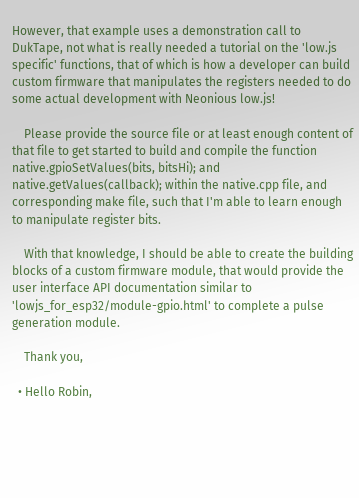However, that example uses a demonstration call to DukTape, not what is really needed a tutorial on the 'low.js specific' functions, that of which is how a developer can build custom firmware that manipulates the registers needed to do some actual development with Neonious low.js!

    Please provide the source file or at least enough content of that file to get started to build and compile the function native.gpioSetValues(bits, bitsHi); and native.getValues(callback); within the native.cpp file, and corresponding make file, such that I'm able to learn enough to manipulate register bits.

    With that knowledge, I should be able to create the building blocks of a custom firmware module, that would provide the user interface API documentation similar to 'lowjs_for_esp32/module-gpio.html' to complete a pulse generation module.

    Thank you,

  • Hello Robin,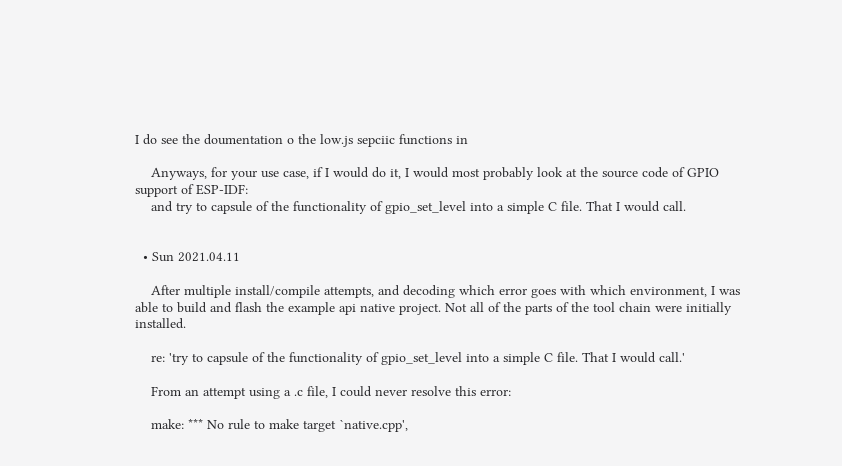I do see the doumentation o the low.js sepciic functions in

    Anyways, for your use case, if I would do it, I would most probably look at the source code of GPIO support of ESP-IDF:
    and try to capsule of the functionality of gpio_set_level into a simple C file. That I would call.


  • Sun 2021.04.11

    After multiple install/compile attempts, and decoding which error goes with which environment, I was able to build and flash the example api native project. Not all of the parts of the tool chain were initially installed.

    re: 'try to capsule of the functionality of gpio_set_level into a simple C file. That I would call.'

    From an attempt using a .c file, I could never resolve this error:

    make: *** No rule to make target `native.cpp',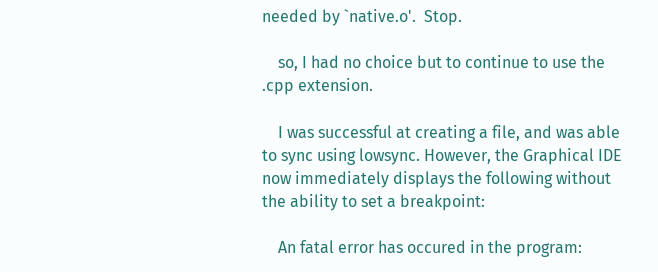needed by `native.o'.  Stop.

    so, I had no choice but to continue to use the .cpp extension.

    I was successful at creating a file, and was able to sync using lowsync. However, the Graphical IDE now immediately displays the following without the ability to set a breakpoint:

    An fatal error has occured in the program: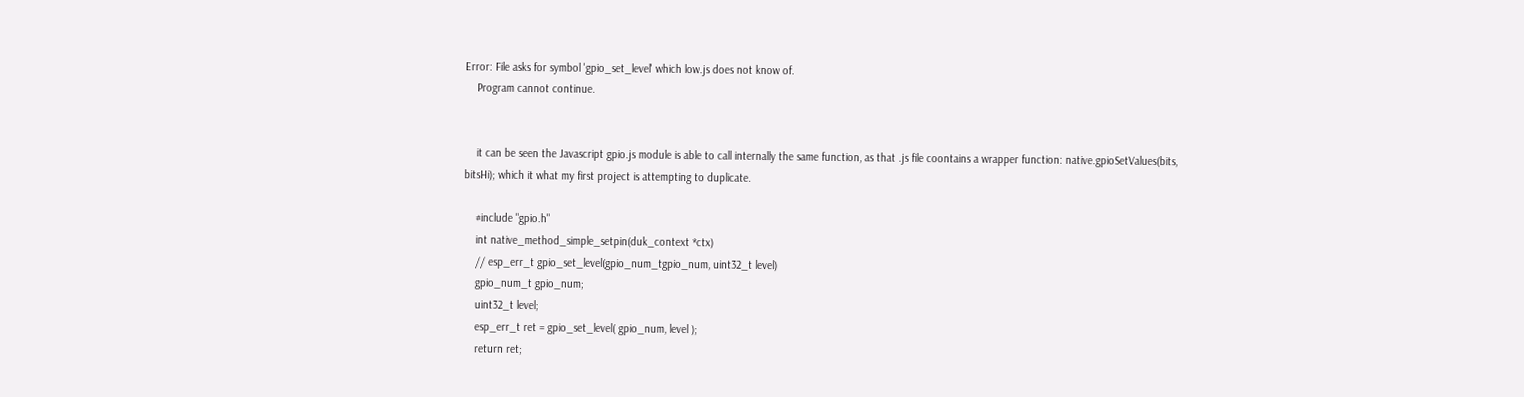Error: File asks for symbol 'gpio_set_level' which low.js does not know of.
    Program cannot continue.


    it can be seen the Javascript gpio.js module is able to call internally the same function, as that .js file coontains a wrapper function: native.gpioSetValues(bits, bitsHi); which it what my first project is attempting to duplicate.

    #include "gpio.h"
    int native_method_simple_setpin(duk_context *ctx)
    // esp_err_t gpio_set_level(gpio_num_tgpio_num, uint32_t level)
    gpio_num_t gpio_num;
    uint32_t level;
    esp_err_t ret = gpio_set_level( gpio_num, level );
    return ret;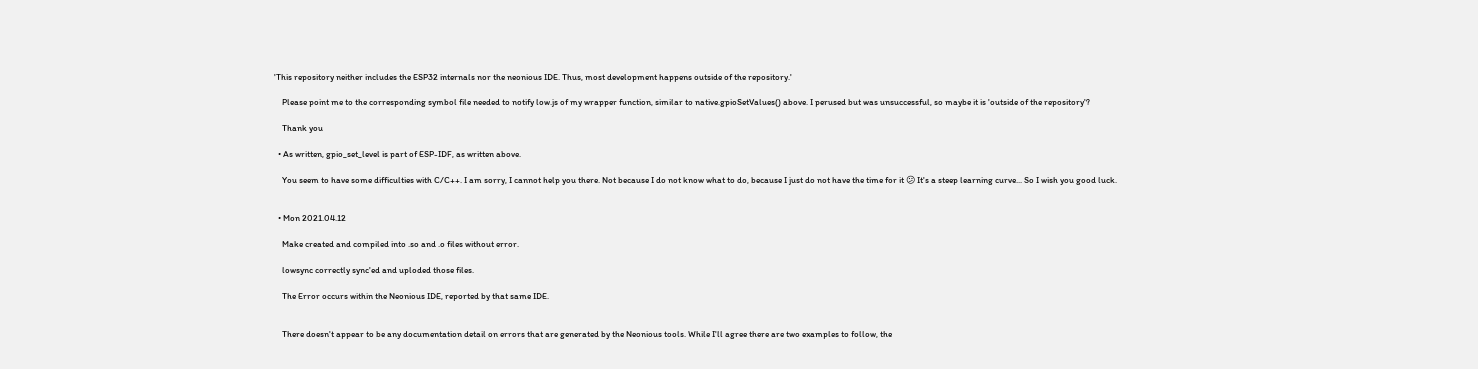'This repository neither includes the ESP32 internals nor the neonious IDE. Thus, most development happens outside of the repository.'

    Please point me to the corresponding symbol file needed to notify low.js of my wrapper function, similar to native.gpioSetValues() above. I perused but was unsuccessful, so maybe it is 'outside of the repository'?

    Thank you

  • As written, gpio_set_level is part of ESP-IDF, as written above.

    You seem to have some difficulties with C/C++. I am sorry, I cannot help you there. Not because I do not know what to do, because I just do not have the time for it 😕 It's a steep learning curve... So I wish you good luck.


  • Mon 2021.04.12

    Make created and compiled into .so and .o files without error.

    lowsync correctly sync'ed and uploded those files.

    The Error occurs within the Neonious IDE, reported by that same IDE.


    There doesn't appear to be any documentation detail on errors that are generated by the Neonious tools. While I'll agree there are two examples to follow, the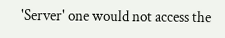'Server' one would not access the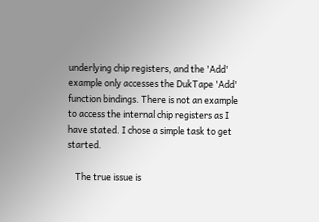underlying chip registers, and the 'Add' example only accesses the DukTape 'Add' function bindings. There is not an example to access the internal chip registers as I have stated. I chose a simple task to get started.

    The true issue is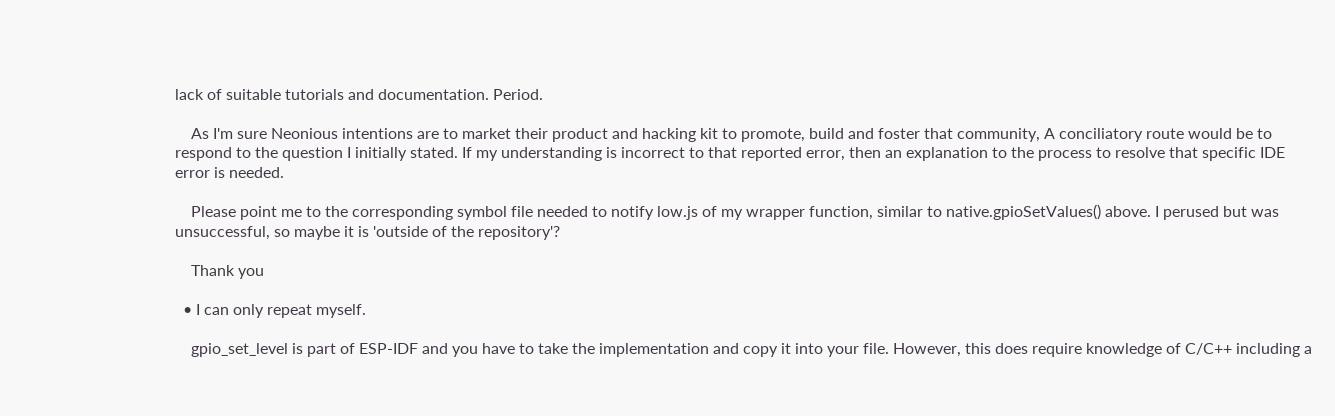lack of suitable tutorials and documentation. Period.

    As I'm sure Neonious intentions are to market their product and hacking kit to promote, build and foster that community, A conciliatory route would be to respond to the question I initially stated. If my understanding is incorrect to that reported error, then an explanation to the process to resolve that specific IDE error is needed.

    Please point me to the corresponding symbol file needed to notify low.js of my wrapper function, similar to native.gpioSetValues() above. I perused but was unsuccessful, so maybe it is 'outside of the repository'?

    Thank you

  • I can only repeat myself.

    gpio_set_level is part of ESP-IDF and you have to take the implementation and copy it into your file. However, this does require knowledge of C/C++ including a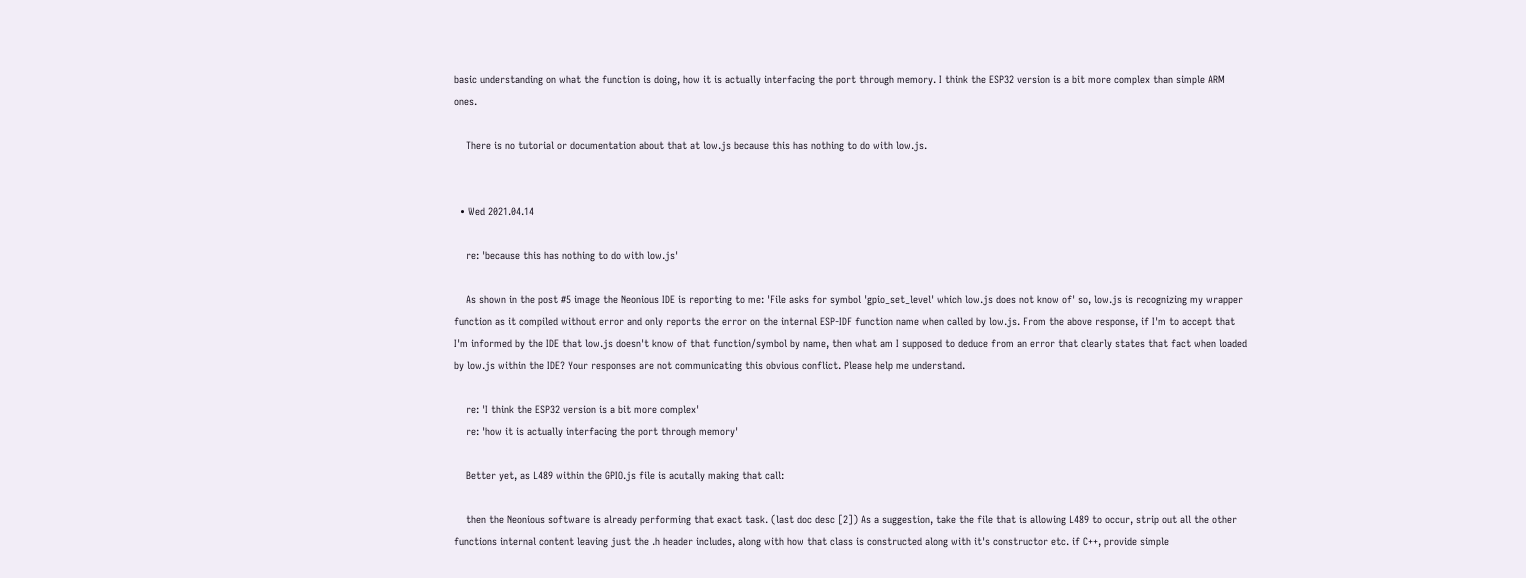basic understanding on what the function is doing, how it is actually interfacing the port through memory. I think the ESP32 version is a bit more complex than simple ARM ones.

    There is no tutorial or documentation about that at low.js because this has nothing to do with low.js.


  • Wed 2021.04.14

    re: 'because this has nothing to do with low.js'

    As shown in the post #5 image the Neonious IDE is reporting to me: 'File asks for symbol 'gpio_set_level' which low.js does not know of' so, low.js is recognizing my wrapper function as it compiled without error and only reports the error on the internal ESP-IDF function name when called by low.js. From the above response, if I'm to accept that I'm informed by the IDE that low.js doesn't know of that function/symbol by name, then what am I supposed to deduce from an error that clearly states that fact when loaded by low.js within the IDE? Your responses are not communicating this obvious conflict. Please help me understand.

    re: 'I think the ESP32 version is a bit more complex'
    re: 'how it is actually interfacing the port through memory'

    Better yet, as L489 within the GPIO.js file is acutally making that call:

    then the Neonious software is already performing that exact task. (last doc desc [2]) As a suggestion, take the file that is allowing L489 to occur, strip out all the other functions internal content leaving just the .h header includes, along with how that class is constructed along with it's constructor etc. if C++, provide simple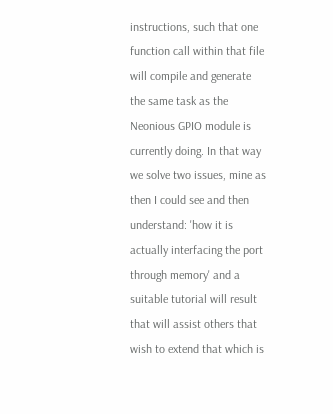instructions, such that one function call within that file will compile and generate the same task as the Neonious GPIO module is currently doing. In that way we solve two issues, mine as then I could see and then understand: 'how it is actually interfacing the port through memory' and a suitable tutorial will result that will assist others that wish to extend that which is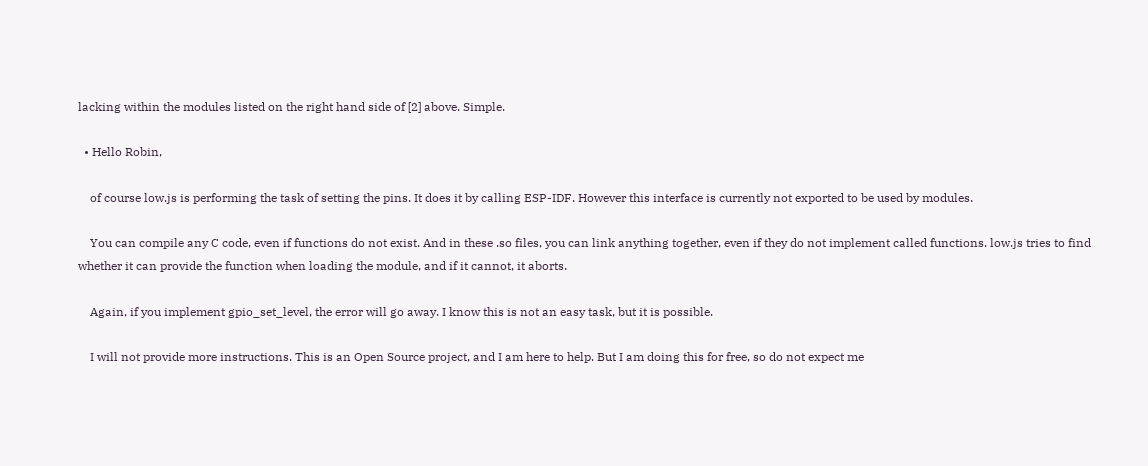lacking within the modules listed on the right hand side of [2] above. Simple.

  • Hello Robin,

    of course low.js is performing the task of setting the pins. It does it by calling ESP-IDF. However this interface is currently not exported to be used by modules.

    You can compile any C code, even if functions do not exist. And in these .so files, you can link anything together, even if they do not implement called functions. low.js tries to find whether it can provide the function when loading the module, and if it cannot, it aborts.

    Again, if you implement gpio_set_level, the error will go away. I know this is not an easy task, but it is possible.

    I will not provide more instructions. This is an Open Source project, and I am here to help. But I am doing this for free, so do not expect me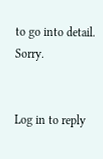to go into detail. Sorry.


Log in to reply